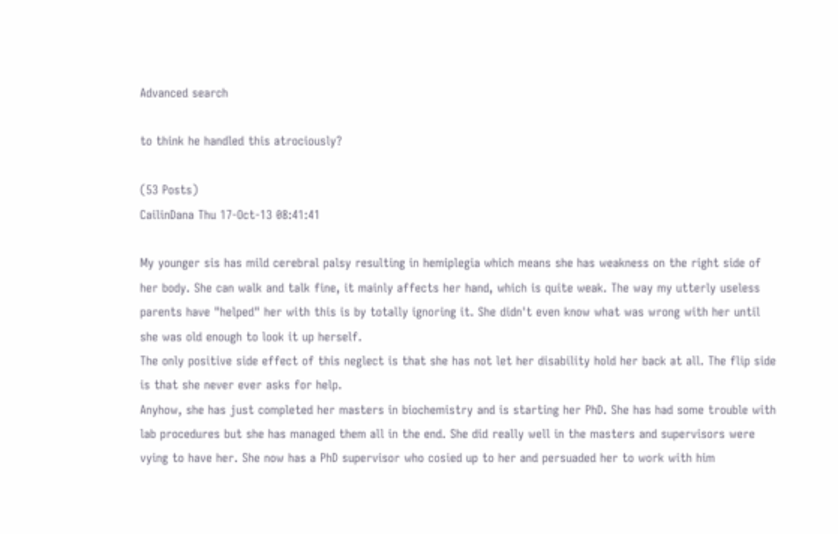Advanced search

to think he handled this atrociously?

(53 Posts)
CailinDana Thu 17-Oct-13 08:41:41

My younger sis has mild cerebral palsy resulting in hemiplegia which means she has weakness on the right side of her body. She can walk and talk fine, it mainly affects her hand, which is quite weak. The way my utterly useless parents have "helped" her with this is by totally ignoring it. She didn't even know what was wrong with her until she was old enough to look it up herself.
The only positive side effect of this neglect is that she has not let her disability hold her back at all. The flip side is that she never ever asks for help.
Anyhow, she has just completed her masters in biochemistry and is starting her PhD. She has had some trouble with lab procedures but she has managed them all in the end. She did really well in the masters and supervisors were vying to have her. She now has a PhD supervisor who cosied up to her and persuaded her to work with him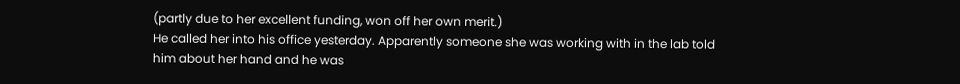(partly due to her excellent funding, won off her own merit.)
He called her into his office yesterday. Apparently someone she was working with in the lab told him about her hand and he was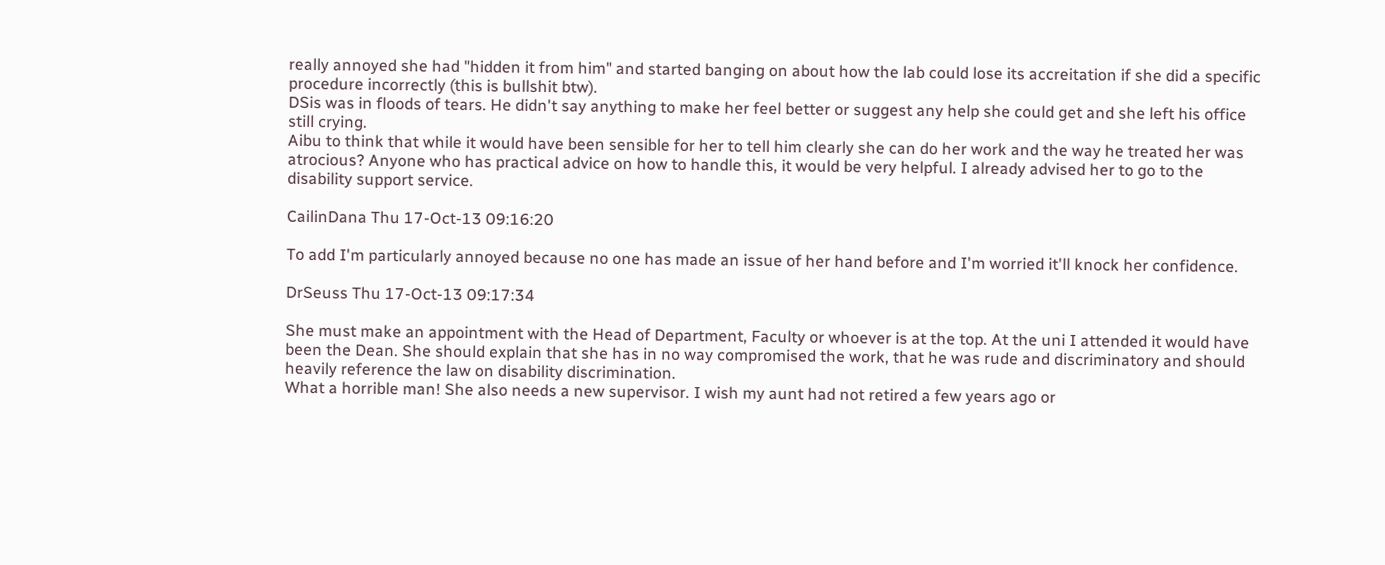really annoyed she had "hidden it from him" and started banging on about how the lab could lose its accreitation if she did a specific procedure incorrectly (this is bullshit btw).
DSis was in floods of tears. He didn't say anything to make her feel better or suggest any help she could get and she left his office still crying.
Aibu to think that while it would have been sensible for her to tell him clearly she can do her work and the way he treated her was atrocious? Anyone who has practical advice on how to handle this, it would be very helpful. I already advised her to go to the disability support service.

CailinDana Thu 17-Oct-13 09:16:20

To add I'm particularly annoyed because no one has made an issue of her hand before and I'm worried it'll knock her confidence.

DrSeuss Thu 17-Oct-13 09:17:34

She must make an appointment with the Head of Department, Faculty or whoever is at the top. At the uni I attended it would have been the Dean. She should explain that she has in no way compromised the work, that he was rude and discriminatory and should heavily reference the law on disability discrimination.
What a horrible man! She also needs a new supervisor. I wish my aunt had not retired a few years ago or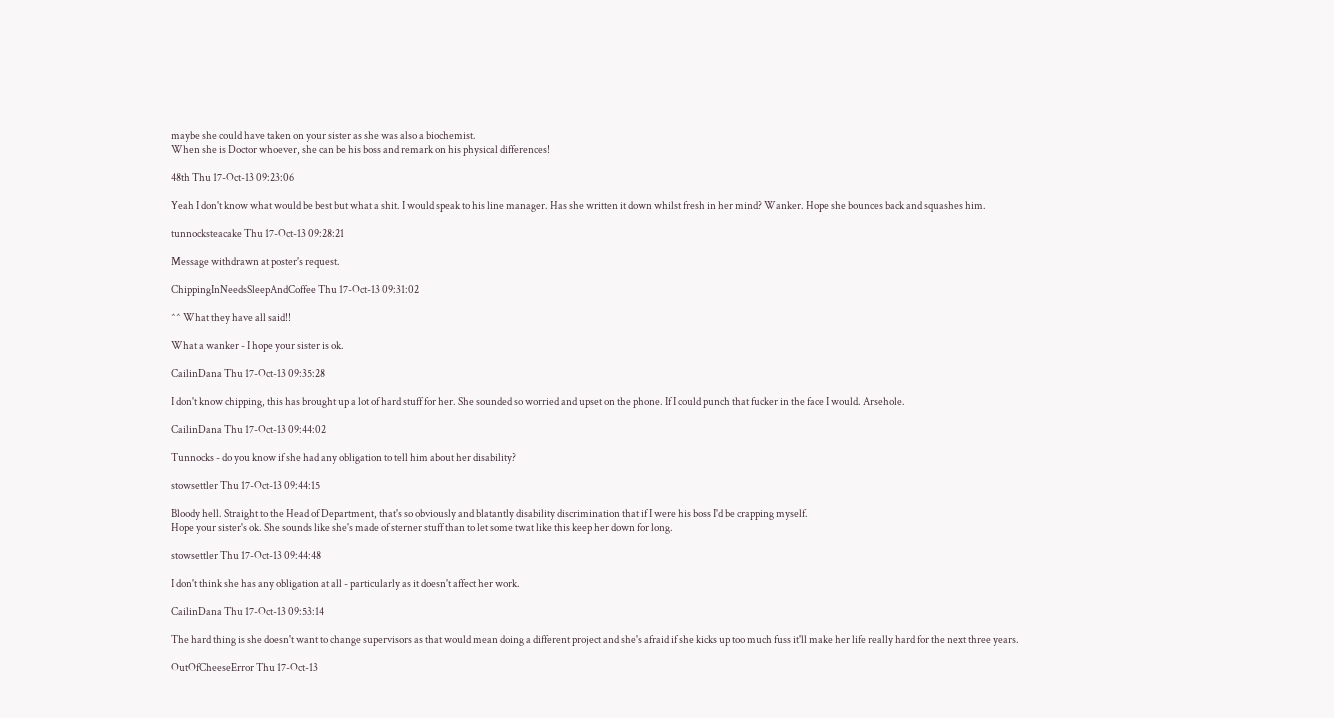maybe she could have taken on your sister as she was also a biochemist.
When she is Doctor whoever, she can be his boss and remark on his physical differences!

48th Thu 17-Oct-13 09:23:06

Yeah I don't know what would be best but what a shit. I would speak to his line manager. Has she written it down whilst fresh in her mind? Wanker. Hope she bounces back and squashes him.

tunnocksteacake Thu 17-Oct-13 09:28:21

Message withdrawn at poster's request.

ChippingInNeedsSleepAndCoffee Thu 17-Oct-13 09:31:02

^^ What they have all said!!

What a wanker - I hope your sister is ok.

CailinDana Thu 17-Oct-13 09:35:28

I don't know chipping, this has brought up a lot of hard stuff for her. She sounded so worried and upset on the phone. If I could punch that fucker in the face I would. Arsehole.

CailinDana Thu 17-Oct-13 09:44:02

Tunnocks - do you know if she had any obligation to tell him about her disability?

stowsettler Thu 17-Oct-13 09:44:15

Bloody hell. Straight to the Head of Department, that's so obviously and blatantly disability discrimination that if I were his boss I'd be crapping myself.
Hope your sister's ok. She sounds like she's made of sterner stuff than to let some twat like this keep her down for long.

stowsettler Thu 17-Oct-13 09:44:48

I don't think she has any obligation at all - particularly as it doesn't affect her work.

CailinDana Thu 17-Oct-13 09:53:14

The hard thing is she doesn't want to change supervisors as that would mean doing a different project and she's afraid if she kicks up too much fuss it'll make her life really hard for the next three years.

OutOfCheeseError Thu 17-Oct-13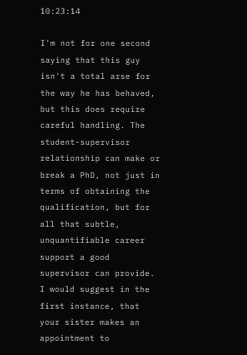10:23:14

I'm not for one second saying that this guy isn't a total arse for the way he has behaved, but this does require careful handling. The student-supervisor relationship can make or break a PhD, not just in terms of obtaining the qualification, but for all that subtle, unquantifiable career support a good supervisor can provide. I would suggest in the first instance, that your sister makes an appointment to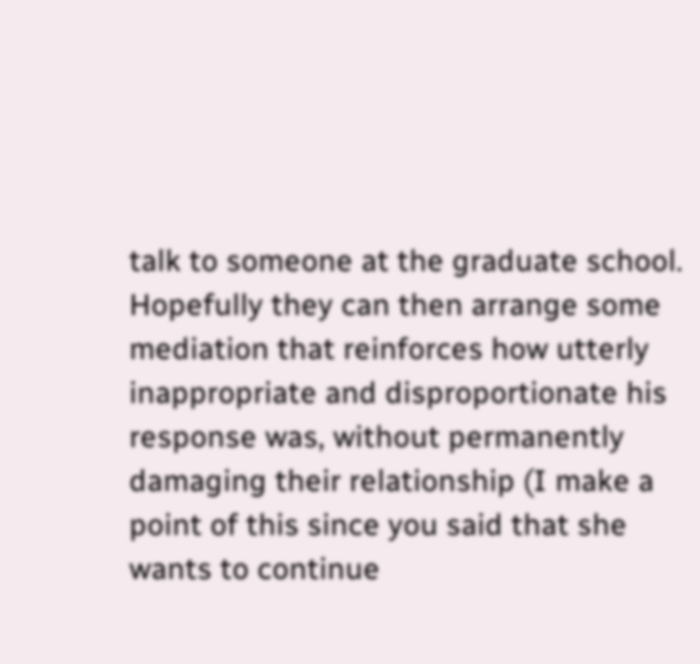talk to someone at the graduate school. Hopefully they can then arrange some mediation that reinforces how utterly inappropriate and disproportionate his response was, without permanently damaging their relationship (I make a point of this since you said that she wants to continue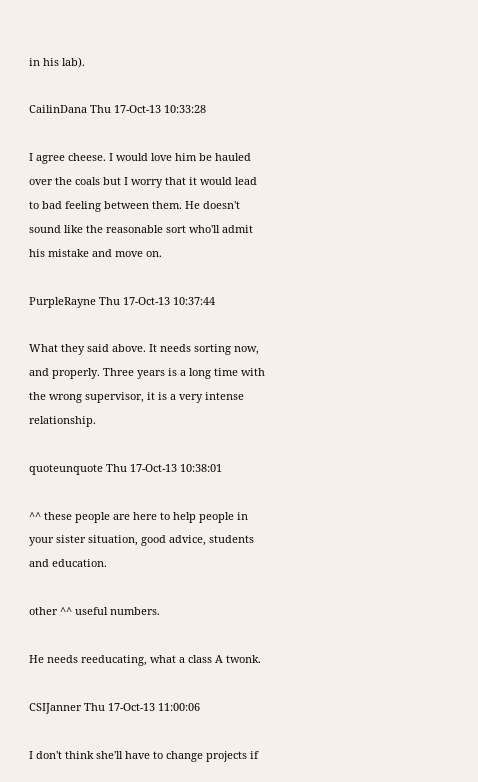in his lab).

CailinDana Thu 17-Oct-13 10:33:28

I agree cheese. I would love him be hauled over the coals but I worry that it would lead to bad feeling between them. He doesn't sound like the reasonable sort who'll admit his mistake and move on.

PurpleRayne Thu 17-Oct-13 10:37:44

What they said above. It needs sorting now, and properly. Three years is a long time with the wrong supervisor, it is a very intense relationship.

quoteunquote Thu 17-Oct-13 10:38:01

^^ these people are here to help people in your sister situation, good advice, students and education.

other ^^ useful numbers.

He needs reeducating, what a class A twonk.

CSIJanner Thu 17-Oct-13 11:00:06

I don't think she'll have to change projects if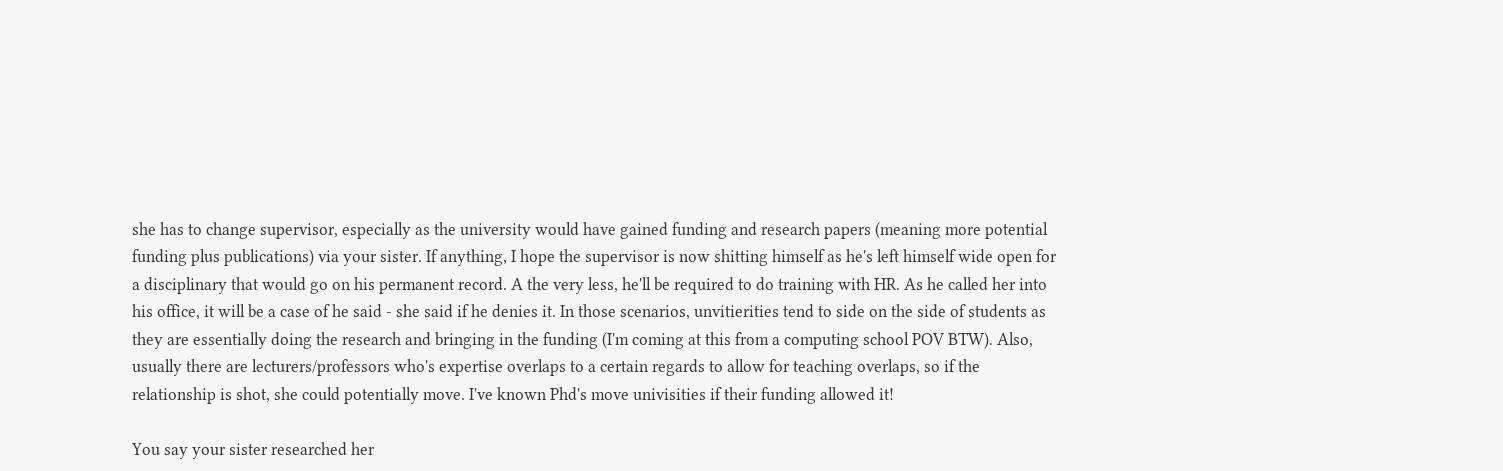she has to change supervisor, especially as the university would have gained funding and research papers (meaning more potential funding plus publications) via your sister. If anything, I hope the supervisor is now shitting himself as he's left himself wide open for a disciplinary that would go on his permanent record. A the very less, he'll be required to do training with HR. As he called her into his office, it will be a case of he said - she said if he denies it. In those scenarios, unvitierities tend to side on the side of students as they are essentially doing the research and bringing in the funding (I'm coming at this from a computing school POV BTW). Also, usually there are lecturers/professors who's expertise overlaps to a certain regards to allow for teaching overlaps, so if the relationship is shot, she could potentially move. I've known Phd's move univisities if their funding allowed it!

You say your sister researched her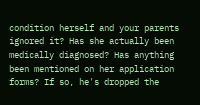condition herself and your parents ignored it? Has she actually been medically diagnosed? Has anything been mentioned on her application forms? If so, he's dropped the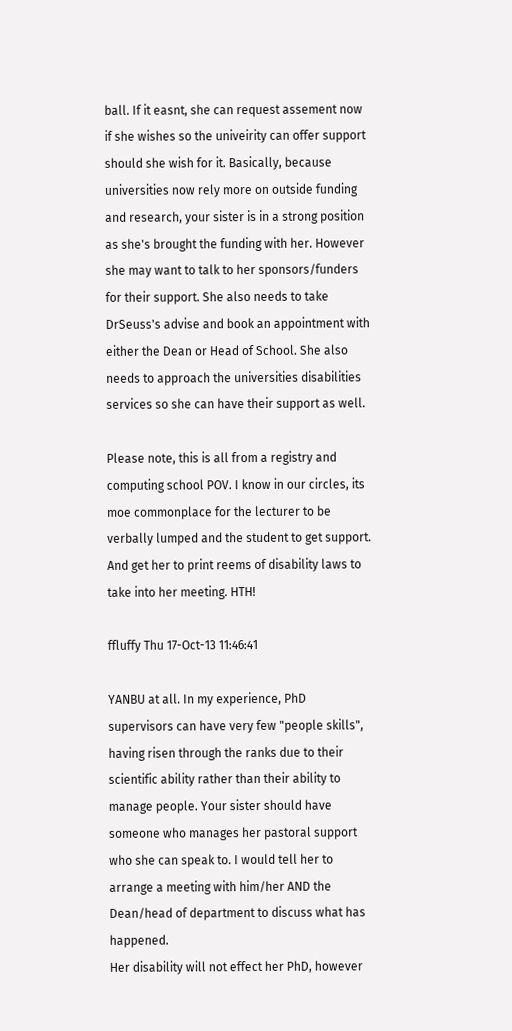ball. If it easnt, she can request assement now if she wishes so the univeirity can offer support should she wish for it. Basically, because universities now rely more on outside funding and research, your sister is in a strong position as she's brought the funding with her. However she may want to talk to her sponsors/funders for their support. She also needs to take DrSeuss's advise and book an appointment with either the Dean or Head of School. She also needs to approach the universities disabilities services so she can have their support as well.

Please note, this is all from a registry and computing school POV. I know in our circles, its moe commonplace for the lecturer to be verbally lumped and the student to get support. And get her to print reems of disability laws to take into her meeting. HTH!

ffluffy Thu 17-Oct-13 11:46:41

YANBU at all. In my experience, PhD supervisors can have very few "people skills", having risen through the ranks due to their scientific ability rather than their ability to manage people. Your sister should have someone who manages her pastoral support who she can speak to. I would tell her to arrange a meeting with him/her AND the Dean/head of department to discuss what has happened.
Her disability will not effect her PhD, however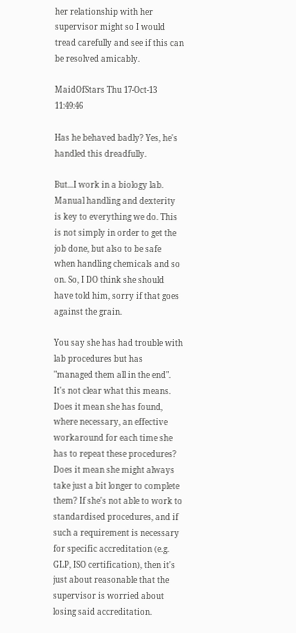her relationship with her supervisor might so I would tread carefully and see if this can be resolved amicably.

MaidOfStars Thu 17-Oct-13 11:49:46

Has he behaved badly? Yes, he's handled this dreadfully.

But...I work in a biology lab. Manual handling and dexterity is key to everything we do. This is not simply in order to get the job done, but also to be safe when handling chemicals and so on. So, I DO think she should have told him, sorry if that goes against the grain.

You say she has had trouble with lab procedures but has "managed them all in the end". It's not clear what this means. Does it mean she has found, where necessary, an effective workaround for each time she has to repeat these procedures? Does it mean she might always take just a bit longer to complete them? If she's not able to work to standardised procedures, and if such a requirement is necessary for specific accreditation (e.g. GLP, ISO certification), then it's just about reasonable that the supervisor is worried about losing said accreditation.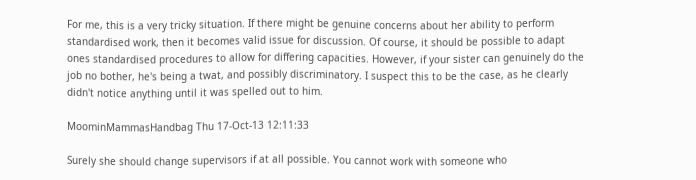For me, this is a very tricky situation. If there might be genuine concerns about her ability to perform standardised work, then it becomes valid issue for discussion. Of course, it should be possible to adapt ones standardised procedures to allow for differing capacities. However, if your sister can genuinely do the job no bother, he's being a twat, and possibly discriminatory. I suspect this to be the case, as he clearly didn't notice anything until it was spelled out to him.

MoominMammasHandbag Thu 17-Oct-13 12:11:33

Surely she should change supervisors if at all possible. You cannot work with someone who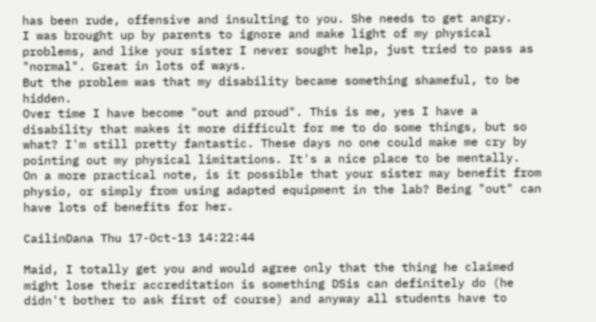has been rude, offensive and insulting to you. She needs to get angry.
I was brought up by parents to ignore and make light of my physical problems, and like your sister I never sought help, just tried to pass as "normal". Great in lots of ways.
But the problem was that my disability became something shameful, to be hidden.
Over time I have become "out and proud". This is me, yes I have a disability that makes it more difficult for me to do some things, but so what? I'm still pretty fantastic. These days no one could make me cry by pointing out my physical limitations. It's a nice place to be mentally.
On a more practical note, is it possible that your sister may benefit from physio, or simply from using adapted equipment in the lab? Being "out" can have lots of benefits for her.

CailinDana Thu 17-Oct-13 14:22:44

Maid, I totally get you and would agree only that the thing he claimed might lose their accreditation is something DSis can definitely do (he didn't bother to ask first of course) and anyway all students have to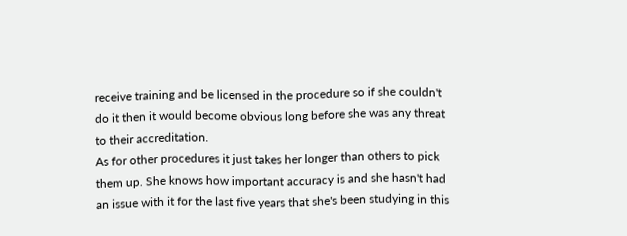receive training and be licensed in the procedure so if she couldn't do it then it would become obvious long before she was any threat to their accreditation.
As for other procedures it just takes her longer than others to pick them up. She knows how important accuracy is and she hasn't had an issue with it for the last five years that she's been studying in this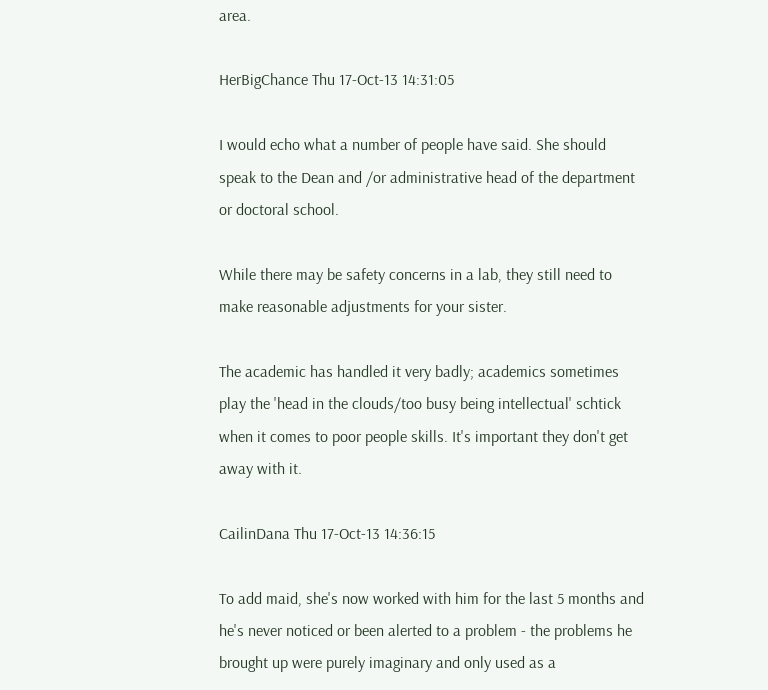area.

HerBigChance Thu 17-Oct-13 14:31:05

I would echo what a number of people have said. She should speak to the Dean and /or administrative head of the department or doctoral school.

While there may be safety concerns in a lab, they still need to make reasonable adjustments for your sister.

The academic has handled it very badly; academics sometimes play the 'head in the clouds/too busy being intellectual' schtick when it comes to poor people skills. It's important they don't get away with it.

CailinDana Thu 17-Oct-13 14:36:15

To add maid, she's now worked with him for the last 5 months and he's never noticed or been alerted to a problem - the problems he brought up were purely imaginary and only used as a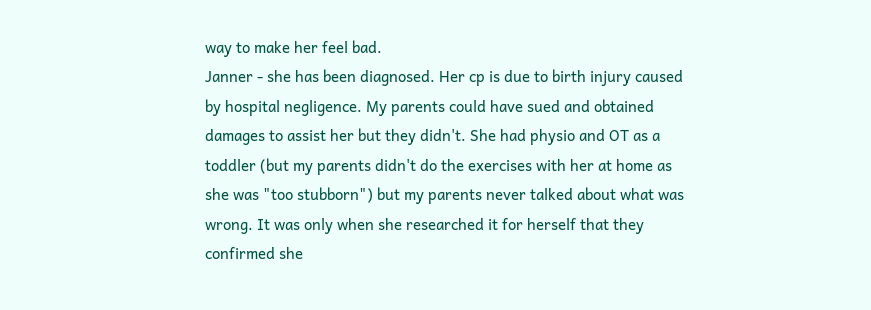way to make her feel bad.
Janner - she has been diagnosed. Her cp is due to birth injury caused by hospital negligence. My parents could have sued and obtained damages to assist her but they didn't. She had physio and OT as a toddler (but my parents didn't do the exercises with her at home as she was "too stubborn") but my parents never talked about what was wrong. It was only when she researched it for herself that they confirmed she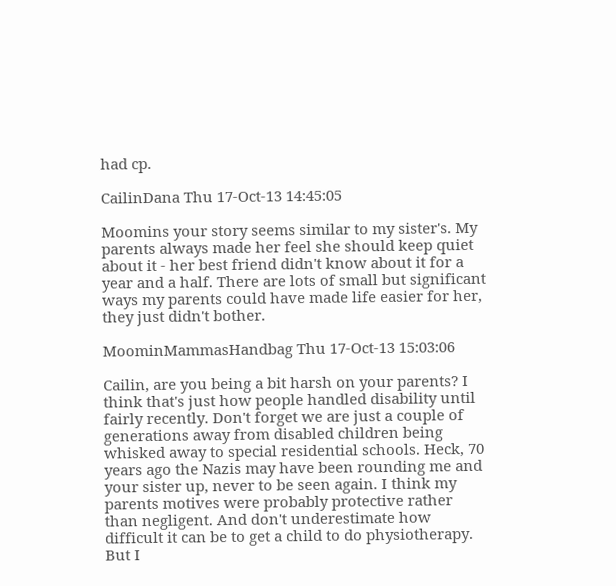had cp.

CailinDana Thu 17-Oct-13 14:45:05

Moomins your story seems similar to my sister's. My parents always made her feel she should keep quiet about it - her best friend didn't know about it for a year and a half. There are lots of small but significant ways my parents could have made life easier for her, they just didn't bother.

MoominMammasHandbag Thu 17-Oct-13 15:03:06

Cailin, are you being a bit harsh on your parents? I think that's just how people handled disability until fairly recently. Don't forget we are just a couple of generations away from disabled children being whisked away to special residential schools. Heck, 70 years ago the Nazis may have been rounding me and your sister up, never to be seen again. I think my parents motives were probably protective rather than negligent. And don't underestimate how difficult it can be to get a child to do physiotherapy.
But I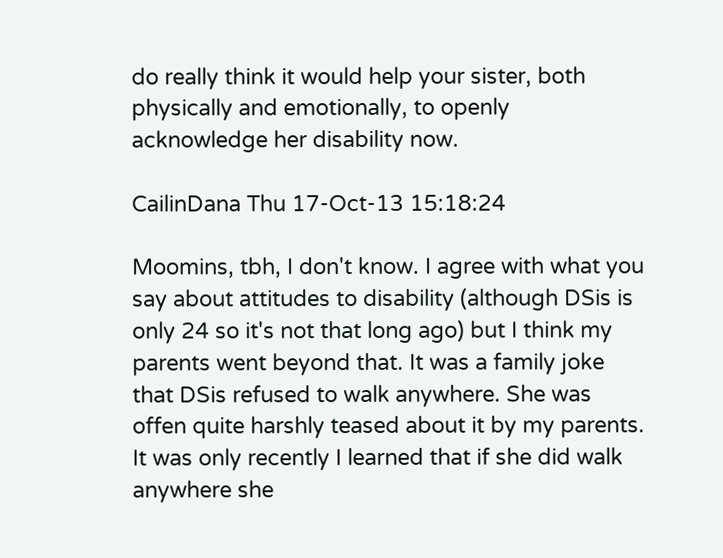do really think it would help your sister, both physically and emotionally, to openly acknowledge her disability now.

CailinDana Thu 17-Oct-13 15:18:24

Moomins, tbh, I don't know. I agree with what you say about attitudes to disability (although DSis is only 24 so it's not that long ago) but I think my parents went beyond that. It was a family joke that DSis refused to walk anywhere. She was offen quite harshly teased about it by my parents. It was only recently I learned that if she did walk anywhere she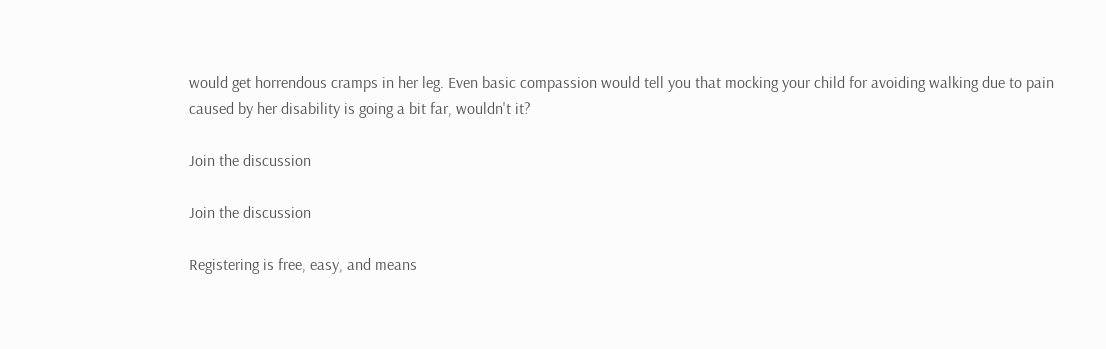would get horrendous cramps in her leg. Even basic compassion would tell you that mocking your child for avoiding walking due to pain caused by her disability is going a bit far, wouldn't it?

Join the discussion

Join the discussion

Registering is free, easy, and means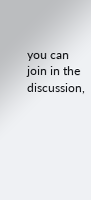you can join in the discussion,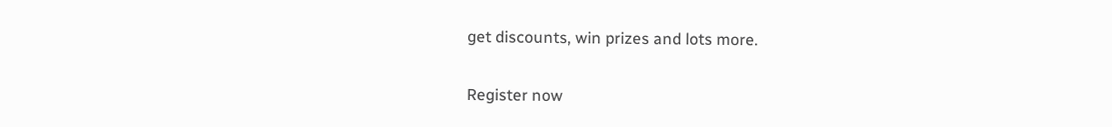get discounts, win prizes and lots more.

Register now